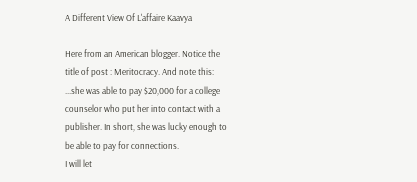A Different View Of L'affaire Kaavya

Here from an American blogger. Notice the title of post : Meritocracy. And note this:
...she was able to pay $20,000 for a college counselor who put her into contact with a publisher. In short, she was lucky enough to be able to pay for connections.
I will let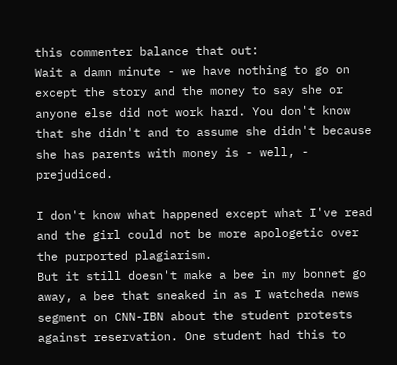this commenter balance that out:
Wait a damn minute - we have nothing to go on except the story and the money to say she or anyone else did not work hard. You don't know that she didn't and to assume she didn't because she has parents with money is - well, - prejudiced.

I don't know what happened except what I've read and the girl could not be more apologetic over the purported plagiarism.
But it still doesn't make a bee in my bonnet go away, a bee that sneaked in as I watcheda news segment on CNN-IBN about the student protests against reservation. One student had this to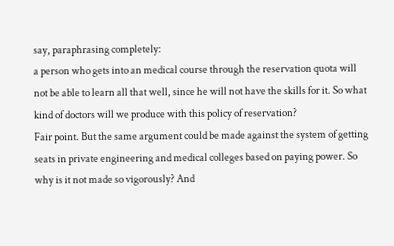say, paraphrasing completely:
a person who gets into an medical course through the reservation quota will not be able to learn all that well, since he will not have the skills for it. So what kind of doctors will we produce with this policy of reservation?
Fair point. But the same argument could be made against the system of getting seats in private engineering and medical colleges based on paying power. So why is it not made so vigorously? And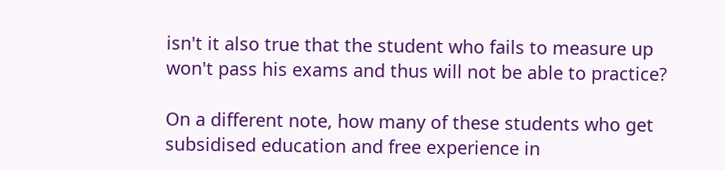isn't it also true that the student who fails to measure up won't pass his exams and thus will not be able to practice?

On a different note, how many of these students who get subsidised education and free experience in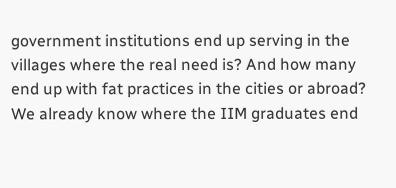government institutions end up serving in the villages where the real need is? And how many end up with fat practices in the cities or abroad? We already know where the IIM graduates end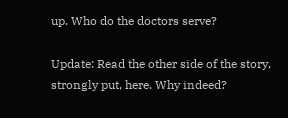up. Who do the doctors serve?

Update: Read the other side of the story, strongly put, here. Why indeed?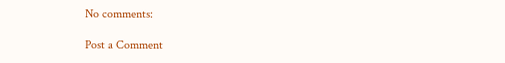No comments:

Post a Comment